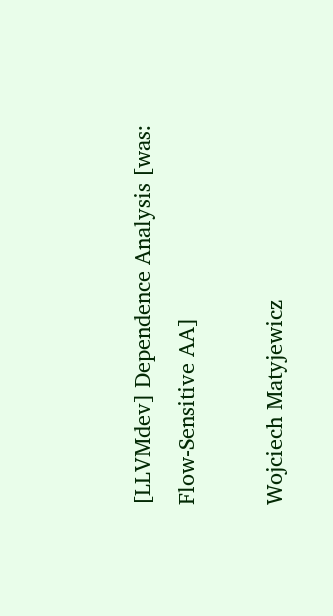[LLVMdev] Dependence Analysis [was: Flow-Sensitive AA]

Wojciech Matyjewicz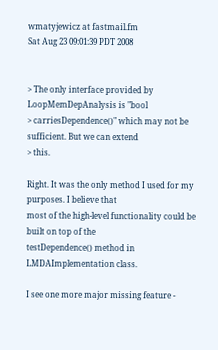wmatyjewicz at fastmail.fm
Sat Aug 23 09:01:39 PDT 2008


> The only interface provided by LoopMemDepAnalysis is "bool
> carriesDependence()" which may not be sufficient. But we can extend
> this.

Right. It was the only method I used for my purposes. I believe that
most of the high-level functionality could be built on top of the
testDependence() method in LMDAImplementation class.

I see one more major missing feature -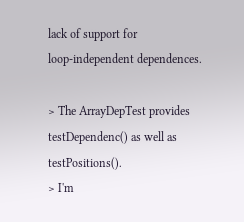lack of support for
loop-independent dependences.

> The ArrayDepTest provides testDependenc() as well as testPositions().
> I'm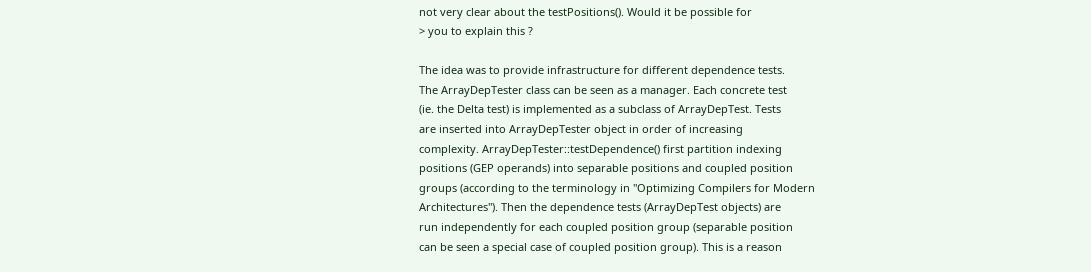not very clear about the testPositions(). Would it be possible for
> you to explain this ?

The idea was to provide infrastructure for different dependence tests.
The ArrayDepTester class can be seen as a manager. Each concrete test
(ie. the Delta test) is implemented as a subclass of ArrayDepTest. Tests
are inserted into ArrayDepTester object in order of increasing
complexity. ArrayDepTester::testDependence() first partition indexing
positions (GEP operands) into separable positions and coupled position
groups (according to the terminology in "Optimizing Compilers for Modern
Architectures"). Then the dependence tests (ArrayDepTest objects) are
run independently for each coupled position group (separable position
can be seen a special case of coupled position group). This is a reason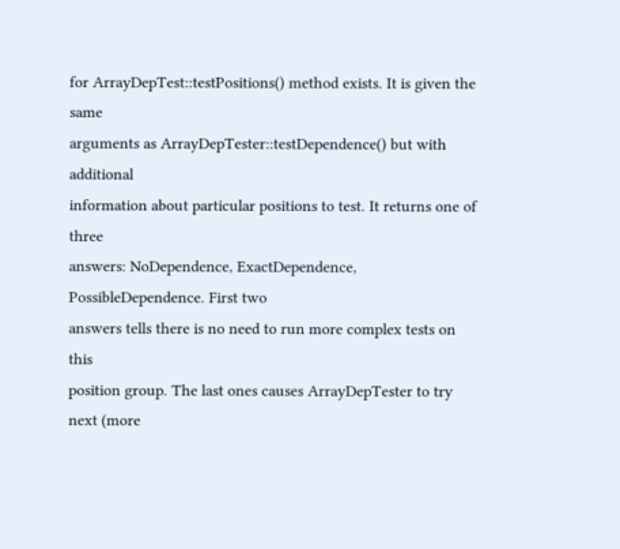for ArrayDepTest::testPositions() method exists. It is given the same
arguments as ArrayDepTester::testDependence() but with additional
information about particular positions to test. It returns one of three
answers: NoDependence, ExactDependence, PossibleDependence. First two
answers tells there is no need to run more complex tests on this
position group. The last ones causes ArrayDepTester to try next (more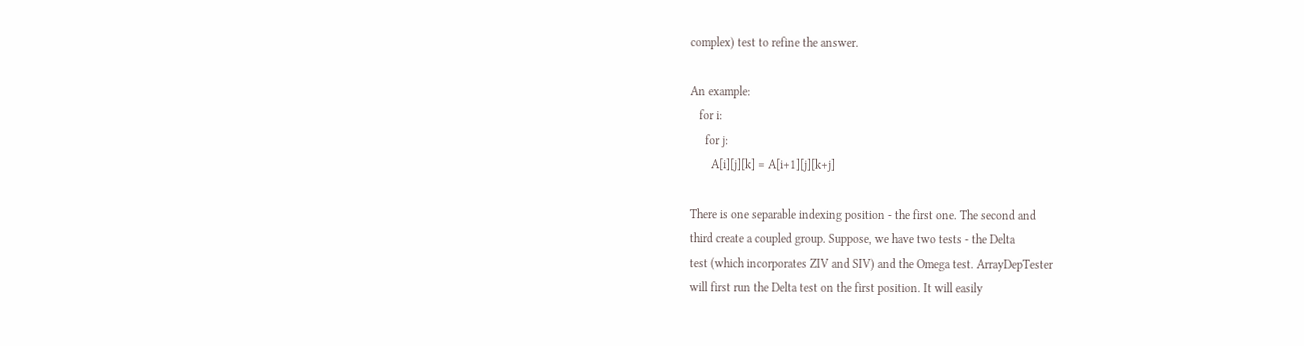complex) test to refine the answer.

An example:
   for i:
     for j:
       A[i][j][k] = A[i+1][j][k+j]

There is one separable indexing position - the first one. The second and
third create a coupled group. Suppose, we have two tests - the Delta
test (which incorporates ZIV and SIV) and the Omega test. ArrayDepTester
will first run the Delta test on the first position. It will easily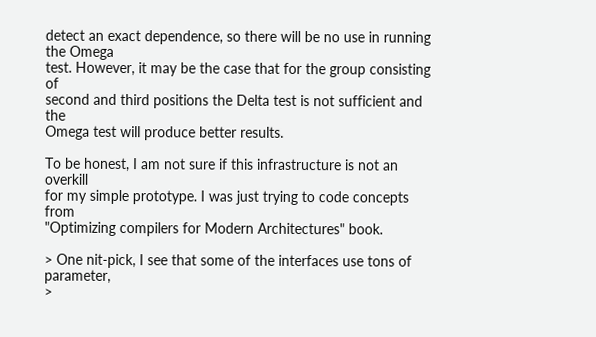detect an exact dependence, so there will be no use in running the Omega
test. However, it may be the case that for the group consisting of
second and third positions the Delta test is not sufficient and the
Omega test will produce better results.

To be honest, I am not sure if this infrastructure is not an overkill
for my simple prototype. I was just trying to code concepts from
"Optimizing compilers for Modern Architectures" book.

> One nit-pick, I see that some of the interfaces use tons of parameter,
>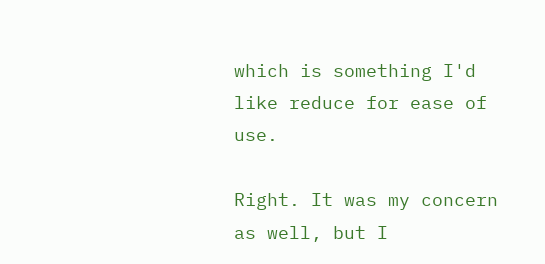which is something I'd like reduce for ease of use.

Right. It was my concern as well, but I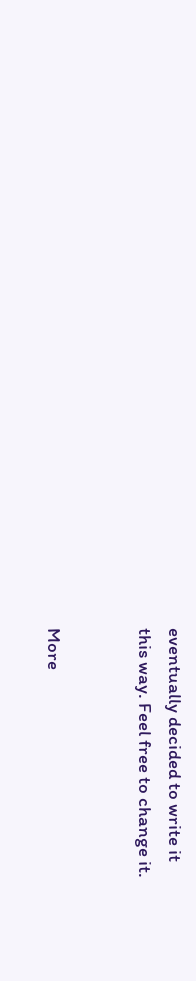eventually decided to write it
this way. Feel free to change it.


More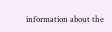information about the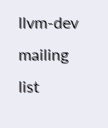llvm-dev mailing list